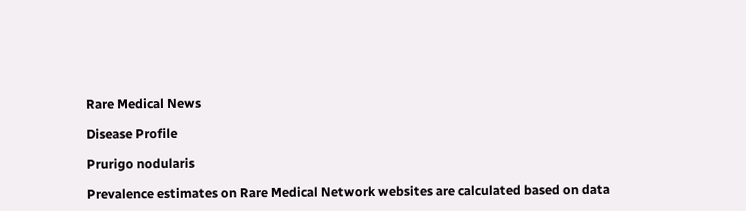Rare Medical News

Disease Profile

Prurigo nodularis

Prevalence estimates on Rare Medical Network websites are calculated based on data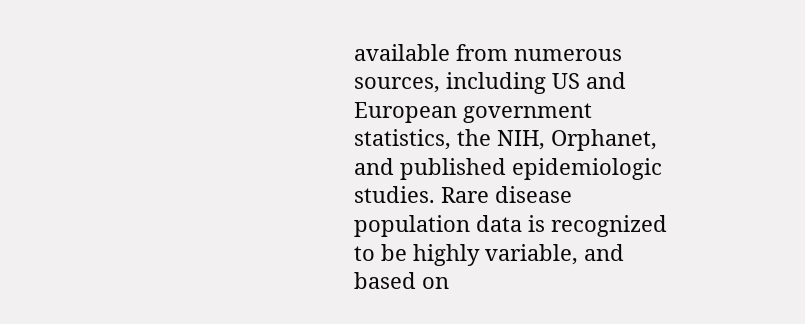available from numerous sources, including US and European government statistics, the NIH, Orphanet, and published epidemiologic studies. Rare disease population data is recognized to be highly variable, and based on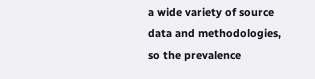a wide variety of source data and methodologies, so the prevalence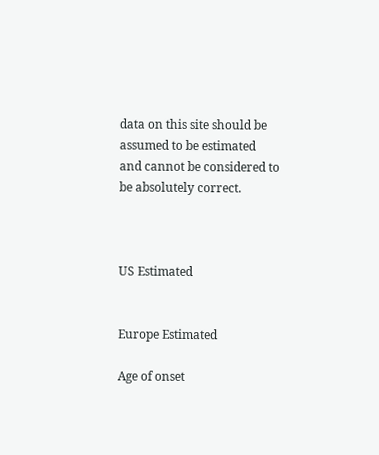data on this site should be assumed to be estimated and cannot be considered to be absolutely correct.



US Estimated


Europe Estimated

Age of onset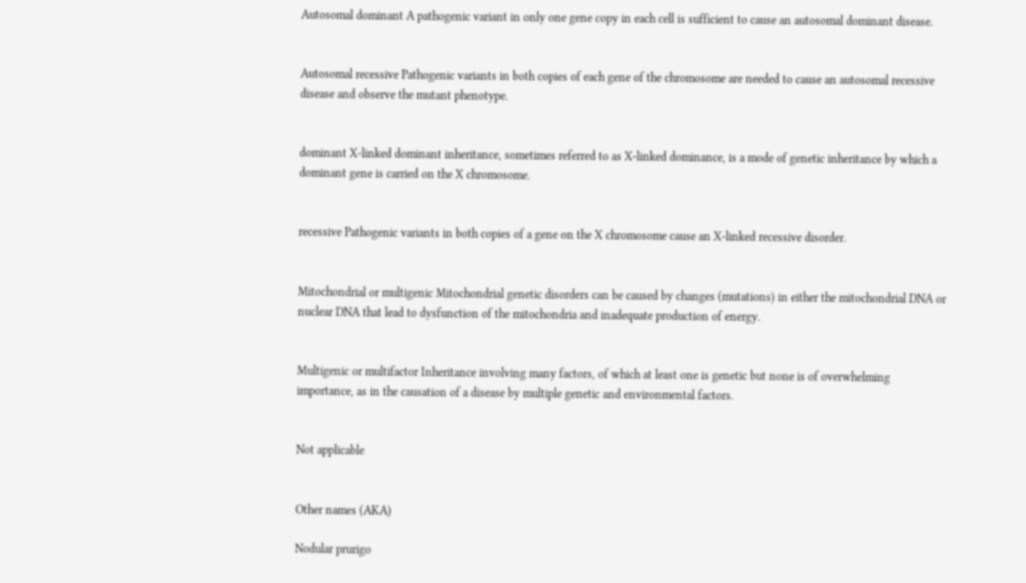Autosomal dominant A pathogenic variant in only one gene copy in each cell is sufficient to cause an autosomal dominant disease.


Autosomal recessive Pathogenic variants in both copies of each gene of the chromosome are needed to cause an autosomal recessive disease and observe the mutant phenotype.


dominant X-linked dominant inheritance, sometimes referred to as X-linked dominance, is a mode of genetic inheritance by which a dominant gene is carried on the X chromosome.


recessive Pathogenic variants in both copies of a gene on the X chromosome cause an X-linked recessive disorder.


Mitochondrial or multigenic Mitochondrial genetic disorders can be caused by changes (mutations) in either the mitochondrial DNA or nuclear DNA that lead to dysfunction of the mitochondria and inadequate production of energy.


Multigenic or multifactor Inheritance involving many factors, of which at least one is genetic but none is of overwhelming importance, as in the causation of a disease by multiple genetic and environmental factors.


Not applicable


Other names (AKA)

Nodular prurigo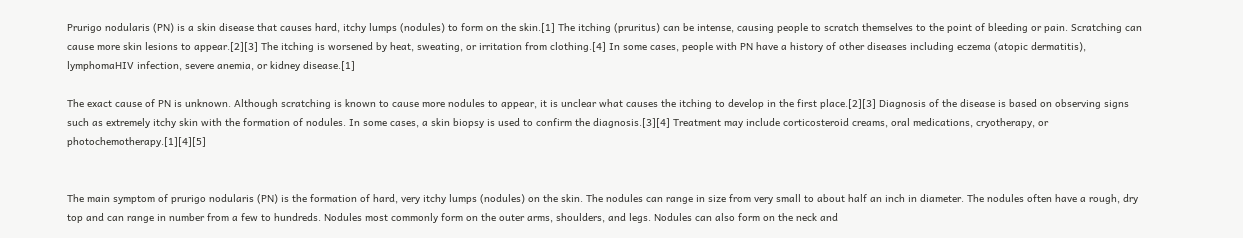Prurigo nodularis (PN) is a skin disease that causes hard, itchy lumps (nodules) to form on the skin.[1] The itching (pruritus) can be intense, causing people to scratch themselves to the point of bleeding or pain. Scratching can cause more skin lesions to appear.[2][3] The itching is worsened by heat, sweating, or irritation from clothing.[4] In some cases, people with PN have a history of other diseases including eczema (atopic dermatitis), lymphomaHIV infection, severe anemia, or kidney disease.[1]

The exact cause of PN is unknown. Although scratching is known to cause more nodules to appear, it is unclear what causes the itching to develop in the first place.[2][3] Diagnosis of the disease is based on observing signs such as extremely itchy skin with the formation of nodules. In some cases, a skin biopsy is used to confirm the diagnosis.[3][4] Treatment may include corticosteroid creams, oral medications, cryotherapy, or photochemotherapy.[1][4][5]


The main symptom of prurigo nodularis (PN) is the formation of hard, very itchy lumps (nodules) on the skin. The nodules can range in size from very small to about half an inch in diameter. The nodules often have a rough, dry top and can range in number from a few to hundreds. Nodules most commonly form on the outer arms, shoulders, and legs. Nodules can also form on the neck and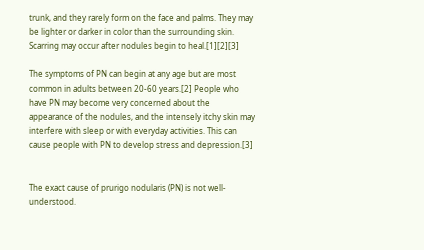trunk, and they rarely form on the face and palms. They may be lighter or darker in color than the surrounding skin. Scarring may occur after nodules begin to heal.[1][2][3]

The symptoms of PN can begin at any age but are most common in adults between 20-60 years.[2] People who have PN may become very concerned about the appearance of the nodules, and the intensely itchy skin may interfere with sleep or with everyday activities. This can cause people with PN to develop stress and depression.[3]


The exact cause of prurigo nodularis (PN) is not well-understood.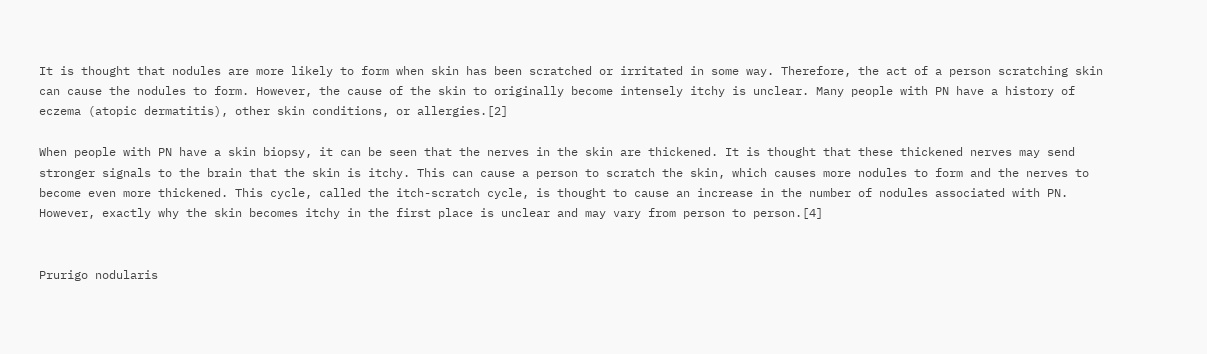It is thought that nodules are more likely to form when skin has been scratched or irritated in some way. Therefore, the act of a person scratching skin can cause the nodules to form. However, the cause of the skin to originally become intensely itchy is unclear. Many people with PN have a history of eczema (atopic dermatitis), other skin conditions, or allergies.[2]

When people with PN have a skin biopsy, it can be seen that the nerves in the skin are thickened. It is thought that these thickened nerves may send stronger signals to the brain that the skin is itchy. This can cause a person to scratch the skin, which causes more nodules to form and the nerves to become even more thickened. This cycle, called the itch-scratch cycle, is thought to cause an increase in the number of nodules associated with PN. However, exactly why the skin becomes itchy in the first place is unclear and may vary from person to person.[4]


Prurigo nodularis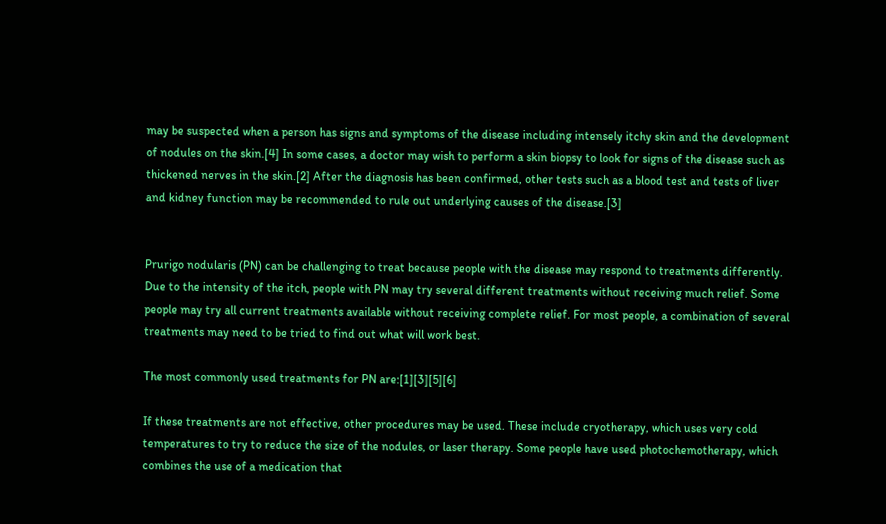may be suspected when a person has signs and symptoms of the disease including intensely itchy skin and the development of nodules on the skin.[4] In some cases, a doctor may wish to perform a skin biopsy to look for signs of the disease such as thickened nerves in the skin.[2] After the diagnosis has been confirmed, other tests such as a blood test and tests of liver and kidney function may be recommended to rule out underlying causes of the disease.[3]


Prurigo nodularis (PN) can be challenging to treat because people with the disease may respond to treatments differently. Due to the intensity of the itch, people with PN may try several different treatments without receiving much relief. Some people may try all current treatments available without receiving complete relief. For most people, a combination of several treatments may need to be tried to find out what will work best.

The most commonly used treatments for PN are:[1][3][5][6]

If these treatments are not effective, other procedures may be used. These include cryotherapy, which uses very cold temperatures to try to reduce the size of the nodules, or laser therapy. Some people have used photochemotherapy, which combines the use of a medication that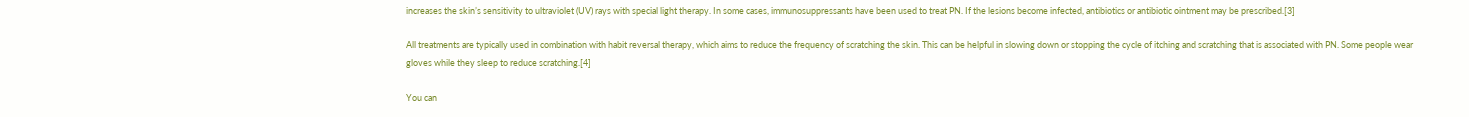increases the skin’s sensitivity to ultraviolet (UV) rays with special light therapy. In some cases, immunosuppressants have been used to treat PN. If the lesions become infected, antibiotics or antibiotic ointment may be prescribed.[3]

All treatments are typically used in combination with habit reversal therapy, which aims to reduce the frequency of scratching the skin. This can be helpful in slowing down or stopping the cycle of itching and scratching that is associated with PN. Some people wear gloves while they sleep to reduce scratching.[4]

You can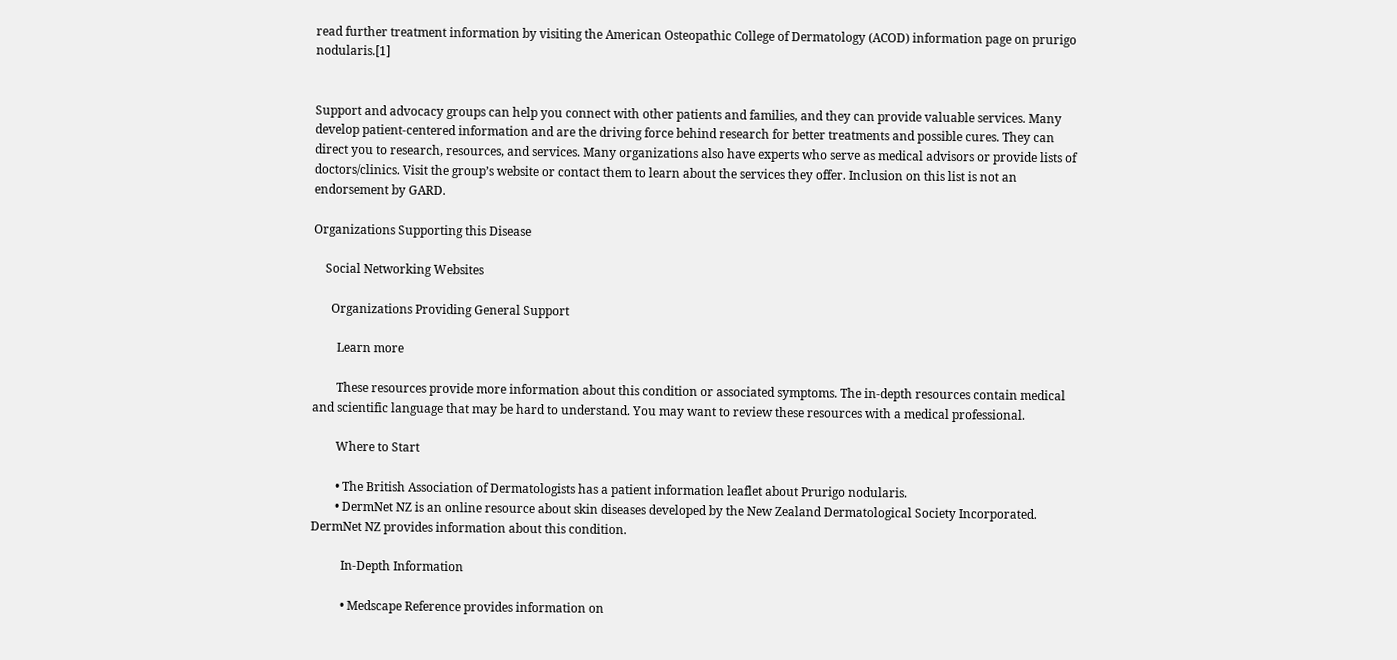read further treatment information by visiting the American Osteopathic College of Dermatology (ACOD) information page on prurigo nodularis.[1]


Support and advocacy groups can help you connect with other patients and families, and they can provide valuable services. Many develop patient-centered information and are the driving force behind research for better treatments and possible cures. They can direct you to research, resources, and services. Many organizations also have experts who serve as medical advisors or provide lists of doctors/clinics. Visit the group’s website or contact them to learn about the services they offer. Inclusion on this list is not an endorsement by GARD.

Organizations Supporting this Disease

    Social Networking Websites

      Organizations Providing General Support

        Learn more

        These resources provide more information about this condition or associated symptoms. The in-depth resources contain medical and scientific language that may be hard to understand. You may want to review these resources with a medical professional.

        Where to Start

        • The British Association of Dermatologists has a patient information leaflet about Prurigo nodularis.
        • DermNet NZ is an online resource about skin diseases developed by the New Zealand Dermatological Society Incorporated. DermNet NZ provides information about this condition.

          In-Depth Information

          • Medscape Reference provides information on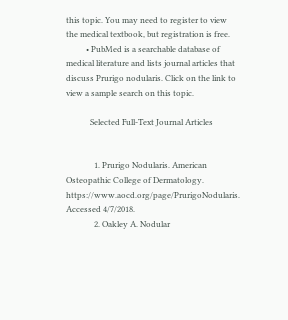this topic. You may need to register to view the medical textbook, but registration is free.
          • PubMed is a searchable database of medical literature and lists journal articles that discuss Prurigo nodularis. Click on the link to view a sample search on this topic.

            Selected Full-Text Journal Articles


              1. Prurigo Nodularis. American Osteopathic College of Dermatology. https://www.aocd.org/page/PrurigoNodularis. Accessed 4/7/2018.
              2. Oakley A. Nodular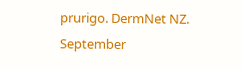prurigo. DermNet NZ. September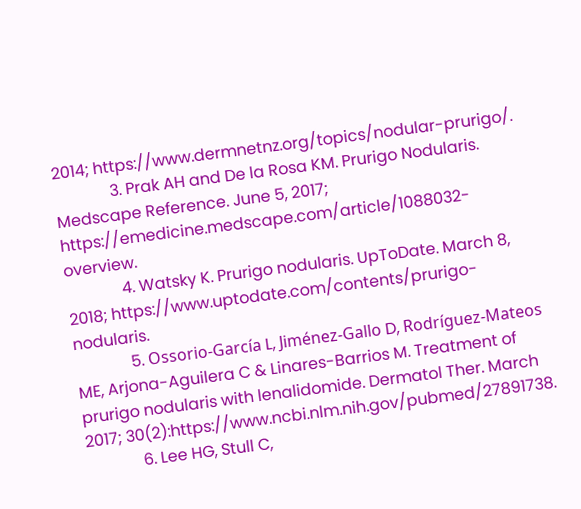2014; https://www.dermnetnz.org/topics/nodular-prurigo/.
              3. Prak AH and De la Rosa KM. Prurigo Nodularis. Medscape Reference. June 5, 2017; https://emedicine.medscape.com/article/1088032-overview.
              4. Watsky K. Prurigo nodularis. UpToDate. March 8, 2018; https://www.uptodate.com/contents/prurigo-nodularis.
              5. Ossorio-García L, Jiménez-Gallo D, Rodríguez-Mateos ME, Arjona-Aguilera C & Linares-Barrios M. Treatment of prurigo nodularis with lenalidomide. Dermatol Ther. March 2017; 30(2):https://www.ncbi.nlm.nih.gov/pubmed/27891738.
              6. Lee HG, Stull C,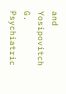and Yosipovitch G. Psychiatric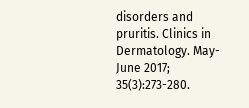disorders and pruritis. Clinics in Dermatology. May-June 2017; 35(3):273-280.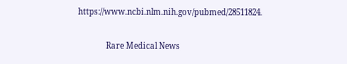https://www.ncbi.nlm.nih.gov/pubmed/28511824.

              Rare Medical News